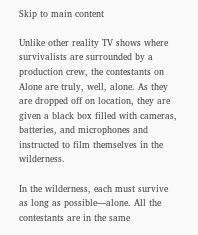Skip to main content

Unlike other reality TV shows where survivalists are surrounded by a production crew, the contestants on Alone are truly, well, alone. As they are dropped off on location, they are given a black box filled with cameras, batteries, and microphones and instructed to film themselves in the wilderness.

In the wilderness, each must survive as long as possible—alone. All the contestants are in the same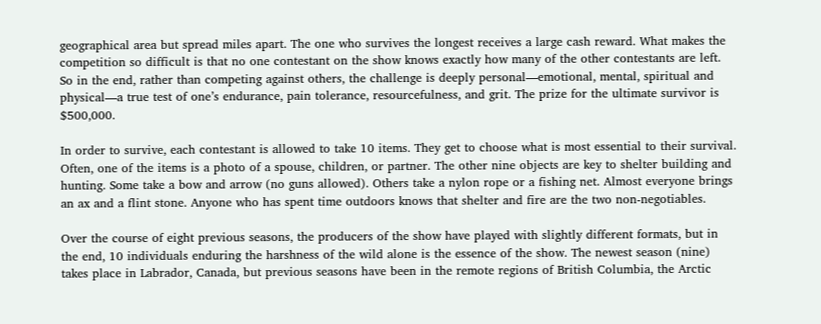geographical area but spread miles apart. The one who survives the longest receives a large cash reward. What makes the competition so difficult is that no one contestant on the show knows exactly how many of the other contestants are left. So in the end, rather than competing against others, the challenge is deeply personal—emotional, mental, spiritual and physical—a true test of one’s endurance, pain tolerance, resourcefulness, and grit. The prize for the ultimate survivor is $500,000.

In order to survive, each contestant is allowed to take 10 items. They get to choose what is most essential to their survival. Often, one of the items is a photo of a spouse, children, or partner. The other nine objects are key to shelter building and hunting. Some take a bow and arrow (no guns allowed). Others take a nylon rope or a fishing net. Almost everyone brings an ax and a flint stone. Anyone who has spent time outdoors knows that shelter and fire are the two non-negotiables.

Over the course of eight previous seasons, the producers of the show have played with slightly different formats, but in the end, 10 individuals enduring the harshness of the wild alone is the essence of the show. The newest season (nine) takes place in Labrador, Canada, but previous seasons have been in the remote regions of British Columbia, the Arctic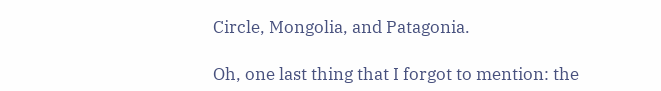Circle, Mongolia, and Patagonia.

Oh, one last thing that I forgot to mention: the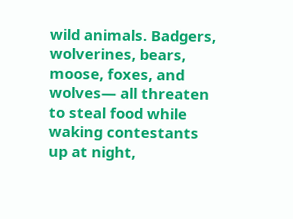wild animals. Badgers, wolverines, bears, moose, foxes, and wolves— all threaten to steal food while waking contestants up at night,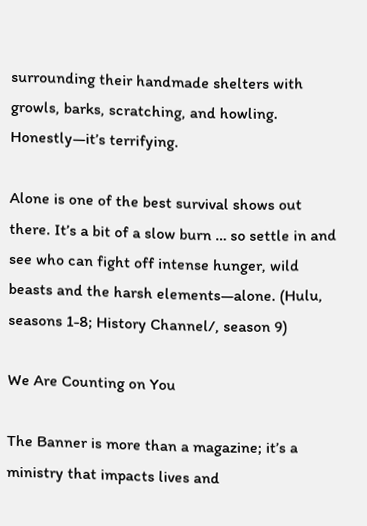surrounding their handmade shelters with growls, barks, scratching, and howling. Honestly—it’s terrifying.

Alone is one of the best survival shows out there. It’s a bit of a slow burn … so settle in and see who can fight off intense hunger, wild beasts and the harsh elements—alone. (Hulu, seasons 1-8; History Channel/, season 9)

We Are Counting on You

The Banner is more than a magazine; it’s a ministry that impacts lives and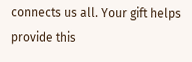connects us all. Your gift helps provide this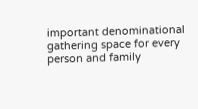important denominational gathering space for every person and family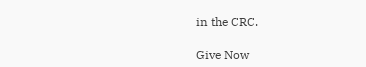in the CRC.

Give Now